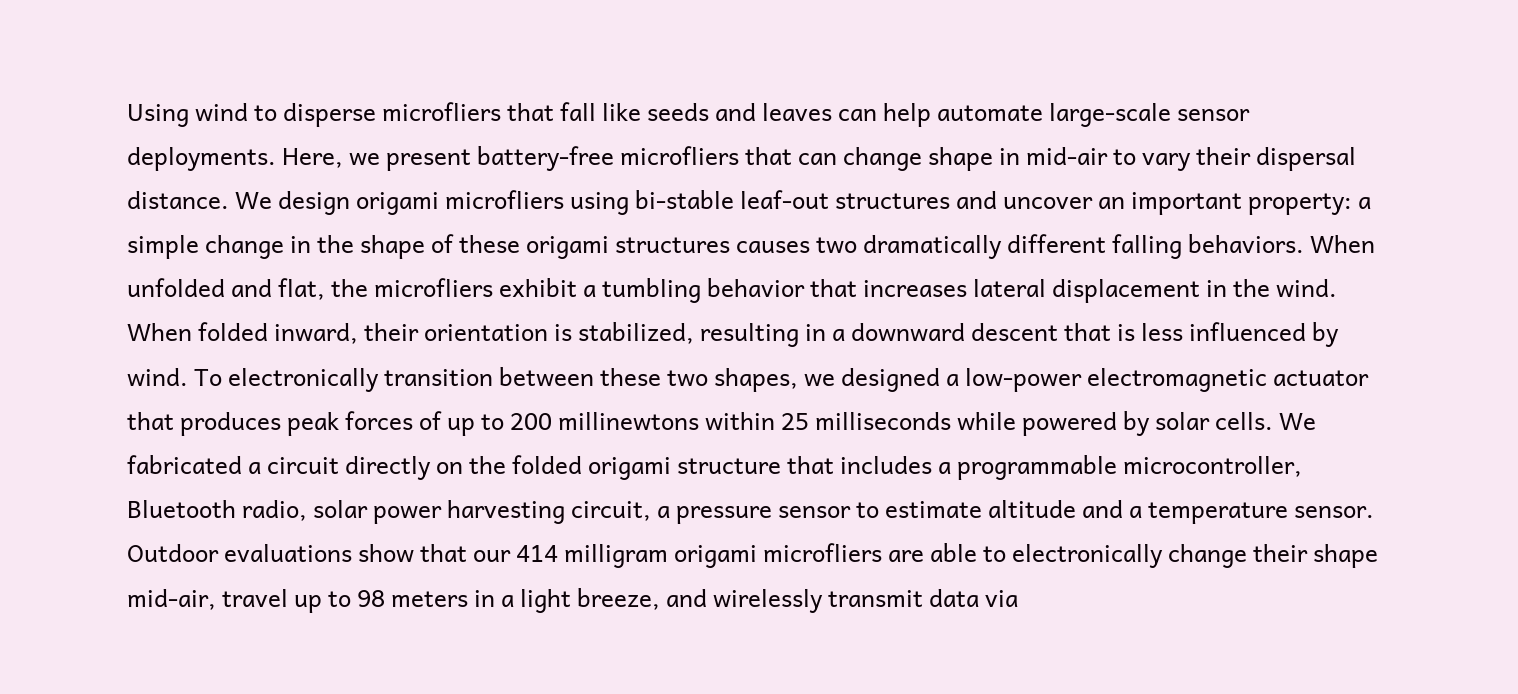Using wind to disperse microfliers that fall like seeds and leaves can help automate large-scale sensor deployments. Here, we present battery-free microfliers that can change shape in mid-air to vary their dispersal distance. We design origami microfliers using bi-stable leaf-out structures and uncover an important property: a simple change in the shape of these origami structures causes two dramatically different falling behaviors. When unfolded and flat, the microfliers exhibit a tumbling behavior that increases lateral displacement in the wind. When folded inward, their orientation is stabilized, resulting in a downward descent that is less influenced by wind. To electronically transition between these two shapes, we designed a low-power electromagnetic actuator that produces peak forces of up to 200 millinewtons within 25 milliseconds while powered by solar cells. We fabricated a circuit directly on the folded origami structure that includes a programmable microcontroller, Bluetooth radio, solar power harvesting circuit, a pressure sensor to estimate altitude and a temperature sensor. Outdoor evaluations show that our 414 milligram origami microfliers are able to electronically change their shape mid-air, travel up to 98 meters in a light breeze, and wirelessly transmit data via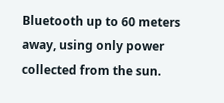Bluetooth up to 60 meters away, using only power collected from the sun.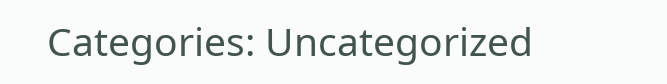Categories: Uncategorized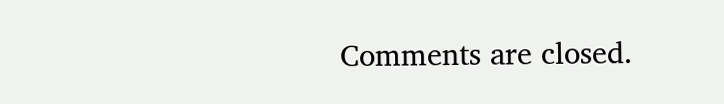Comments are closed.